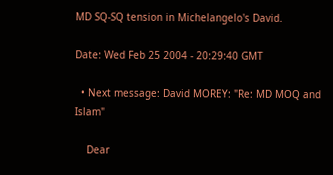MD SQ-SQ tension in Michelangelo's David.

Date: Wed Feb 25 2004 - 20:29:40 GMT

  • Next message: David MOREY: "Re: MD MOQ and Islam"

    Dear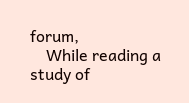forum,
    While reading a study of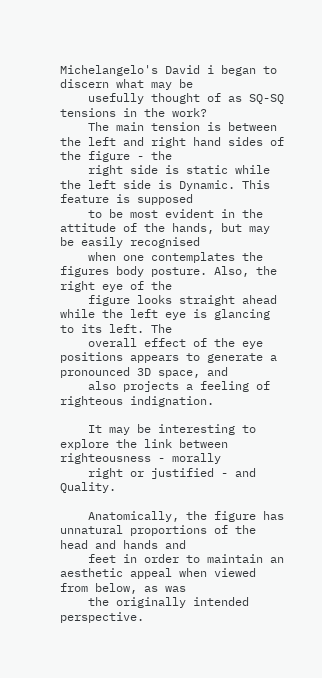Michelangelo's David i began to discern what may be
    usefully thought of as SQ-SQ tensions in the work?
    The main tension is between the left and right hand sides of the figure - the
    right side is static while the left side is Dynamic. This feature is supposed
    to be most evident in the attitude of the hands, but may be easily recognised
    when one contemplates the figures body posture. Also, the right eye of the
    figure looks straight ahead while the left eye is glancing to its left. The
    overall effect of the eye positions appears to generate a pronounced 3D space, and
    also projects a feeling of righteous indignation.

    It may be interesting to explore the link between righteousness - morally
    right or justified - and Quality.

    Anatomically, the figure has unnatural proportions of the head and hands and
    feet in order to maintain an aesthetic appeal when viewed from below, as was
    the originally intended perspective.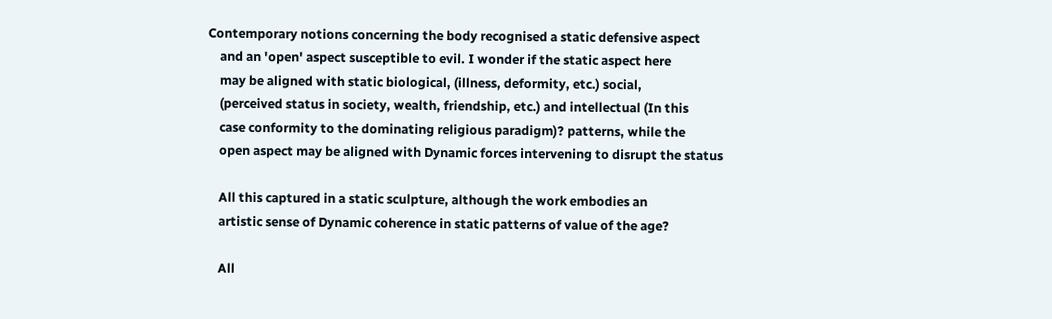Contemporary notions concerning the body recognised a static defensive aspect
    and an 'open' aspect susceptible to evil. I wonder if the static aspect here
    may be aligned with static biological, (illness, deformity, etc.) social,
    (perceived status in society, wealth, friendship, etc.) and intellectual (In this
    case conformity to the dominating religious paradigm)? patterns, while the
    open aspect may be aligned with Dynamic forces intervening to disrupt the status

    All this captured in a static sculpture, although the work embodies an
    artistic sense of Dynamic coherence in static patterns of value of the age?

    All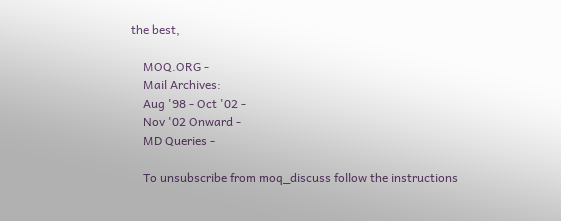the best,

    MOQ.ORG -
    Mail Archives:
    Aug '98 - Oct '02 -
    Nov '02 Onward -
    MD Queries -

    To unsubscribe from moq_discuss follow the instructions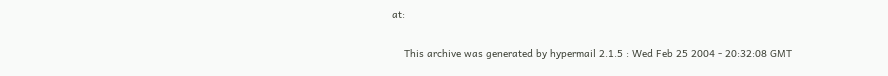at:

    This archive was generated by hypermail 2.1.5 : Wed Feb 25 2004 - 20:32:08 GMT